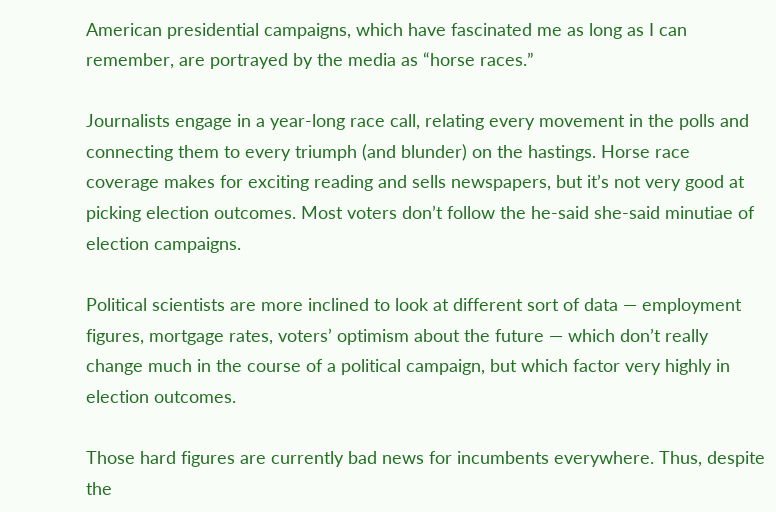American presidential campaigns, which have fascinated me as long as I can remember, are portrayed by the media as “horse races.”

Journalists engage in a year-long race call, relating every movement in the polls and connecting them to every triumph (and blunder) on the hastings. Horse race coverage makes for exciting reading and sells newspapers, but it’s not very good at picking election outcomes. Most voters don’t follow the he-said she-said minutiae of election campaigns.

Political scientists are more inclined to look at different sort of data — employment figures, mortgage rates, voters’ optimism about the future — which don’t really change much in the course of a political campaign, but which factor very highly in election outcomes.

Those hard figures are currently bad news for incumbents everywhere. Thus, despite the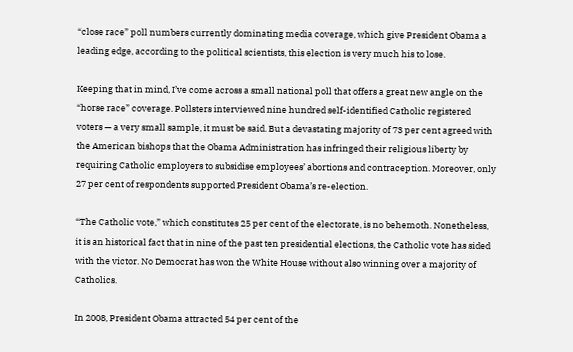“close race” poll numbers currently dominating media coverage, which give President Obama a leading edge, according to the political scientists, this election is very much his to lose.

Keeping that in mind, I’ve come across a small national poll that offers a great new angle on the “horse race” coverage. Pollsters interviewed nine hundred self-identified Catholic registered voters — a very small sample, it must be said. But a devastating majority of 73 per cent agreed with the American bishops that the Obama Administration has infringed their religious liberty by requiring Catholic employers to subsidise employees’ abortions and contraception. Moreover, only 27 per cent of respondents supported President Obama’s re-election.

“The Catholic vote,” which constitutes 25 per cent of the electorate, is no behemoth. Nonetheless, it is an historical fact that in nine of the past ten presidential elections, the Catholic vote has sided with the victor. No Democrat has won the White House without also winning over a majority of Catholics.

In 2008, President Obama attracted 54 per cent of the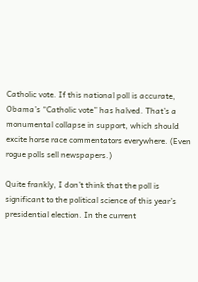Catholic vote. If this national poll is accurate, Obama’s “Catholic vote” has halved. That’s a monumental collapse in support, which should excite horse race commentators everywhere. (Even rogue polls sell newspapers.)

Quite frankly, I don’t think that the poll is significant to the political science of this year’s presidential election. In the current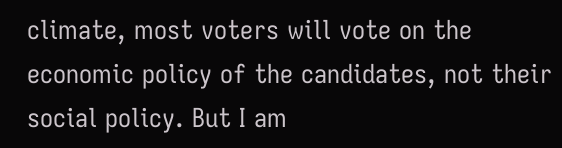climate, most voters will vote on the economic policy of the candidates, not their social policy. But I am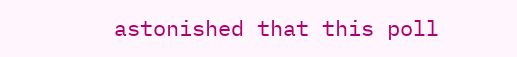astonished that this poll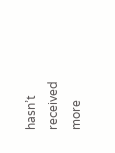hasn’t received more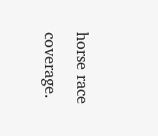horse race coverage.